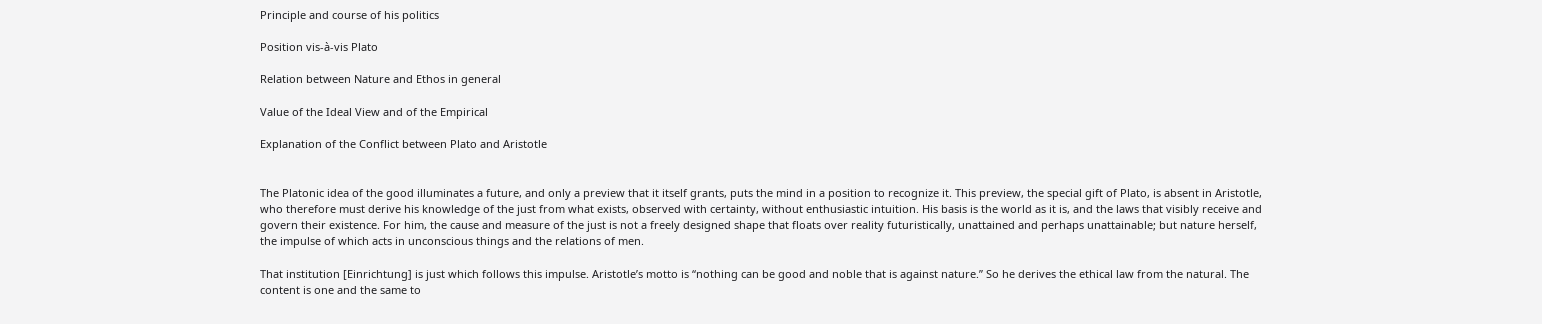Principle and course of his politics

Position vis-à-vis Plato

Relation between Nature and Ethos in general

Value of the Ideal View and of the Empirical

Explanation of the Conflict between Plato and Aristotle


The Platonic idea of the good illuminates a future, and only a preview that it itself grants, puts the mind in a position to recognize it. This preview, the special gift of Plato, is absent in Aristotle, who therefore must derive his knowledge of the just from what exists, observed with certainty, without enthusiastic intuition. His basis is the world as it is, and the laws that visibly receive and govern their existence. For him, the cause and measure of the just is not a freely designed shape that floats over reality futuristically, unattained and perhaps unattainable; but nature herself, the impulse of which acts in unconscious things and the relations of men.

That institution [Einrichtung] is just which follows this impulse. Aristotle’s motto is “nothing can be good and noble that is against nature.” So he derives the ethical law from the natural. The content is one and the same to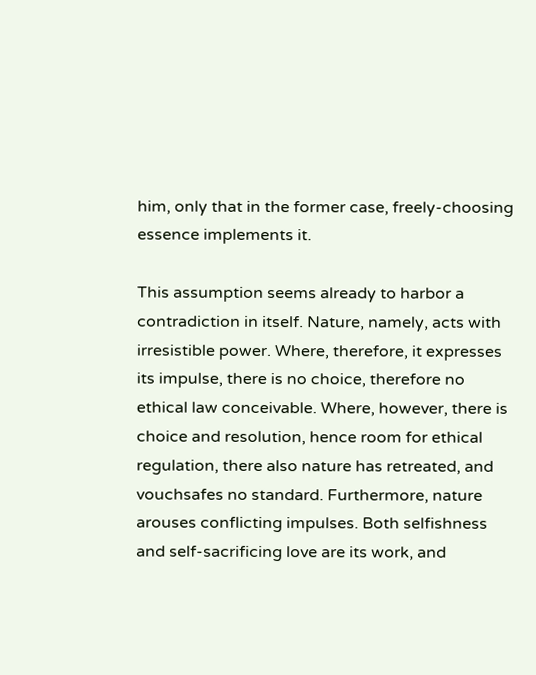him, only that in the former case, freely-choosing essence implements it.

This assumption seems already to harbor a contradiction in itself. Nature, namely, acts with irresistible power. Where, therefore, it expresses its impulse, there is no choice, therefore no ethical law conceivable. Where, however, there is choice and resolution, hence room for ethical regulation, there also nature has retreated, and vouchsafes no standard. Furthermore, nature arouses conflicting impulses. Both selfishness and self-sacrificing love are its work, and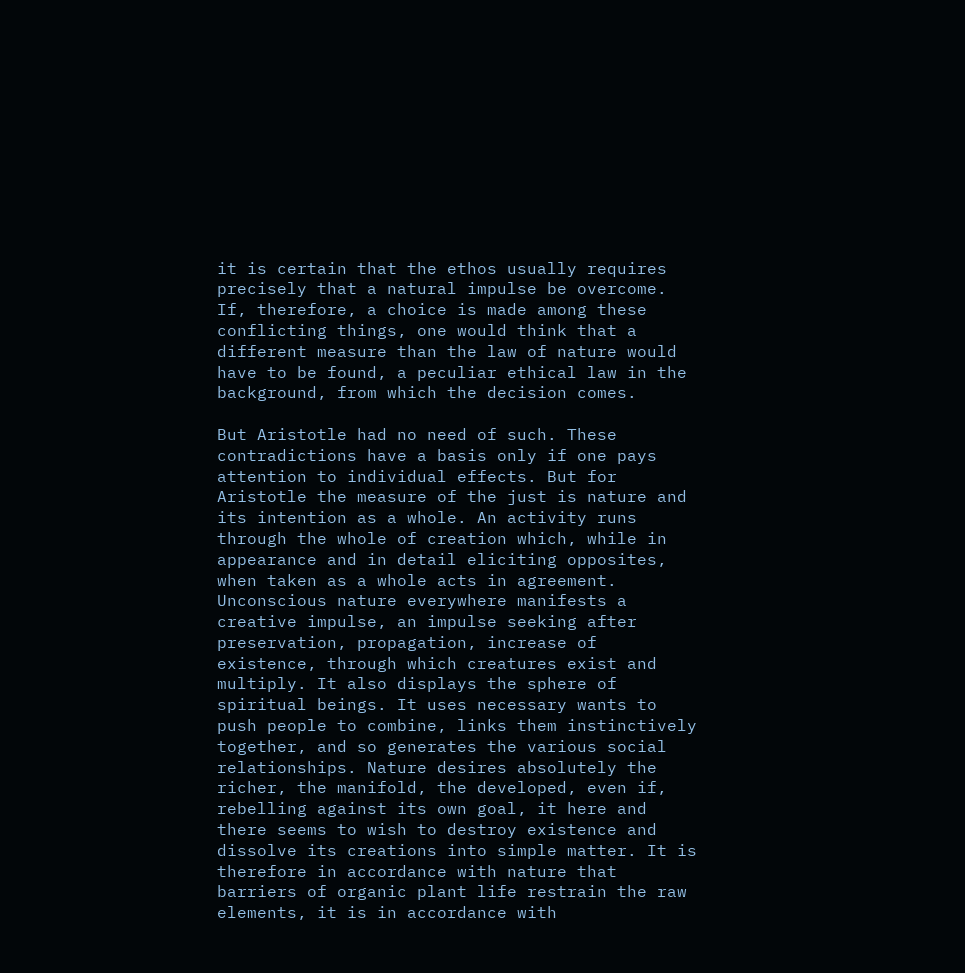it is certain that the ethos usually requires precisely that a natural impulse be overcome. If, therefore, a choice is made among these conflicting things, one would think that a different measure than the law of nature would have to be found, a peculiar ethical law in the background, from which the decision comes.

But Aristotle had no need of such. These contradictions have a basis only if one pays attention to individual effects. But for Aristotle the measure of the just is nature and its intention as a whole. An activity runs through the whole of creation which, while in appearance and in detail eliciting opposites, when taken as a whole acts in agreement. Unconscious nature everywhere manifests a creative impulse, an impulse seeking after preservation, propagation, increase of existence, through which creatures exist and multiply. It also displays the sphere of spiritual beings. It uses necessary wants to push people to combine, links them instinctively together, and so generates the various social relationships. Nature desires absolutely the richer, the manifold, the developed, even if, rebelling against its own goal, it here and there seems to wish to destroy existence and dissolve its creations into simple matter. It is therefore in accordance with nature that barriers of organic plant life restrain the raw elements, it is in accordance with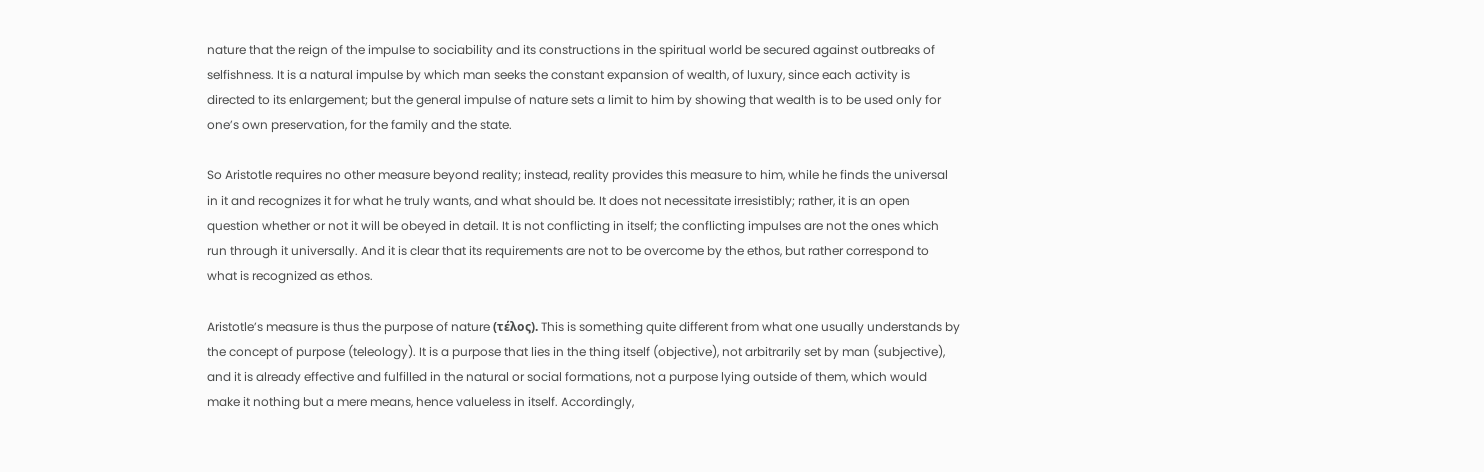nature that the reign of the impulse to sociability and its constructions in the spiritual world be secured against outbreaks of selfishness. It is a natural impulse by which man seeks the constant expansion of wealth, of luxury, since each activity is directed to its enlargement; but the general impulse of nature sets a limit to him by showing that wealth is to be used only for one’s own preservation, for the family and the state.

So Aristotle requires no other measure beyond reality; instead, reality provides this measure to him, while he finds the universal in it and recognizes it for what he truly wants, and what should be. It does not necessitate irresistibly; rather, it is an open question whether or not it will be obeyed in detail. It is not conflicting in itself; the conflicting impulses are not the ones which run through it universally. And it is clear that its requirements are not to be overcome by the ethos, but rather correspond to what is recognized as ethos.

Aristotle’s measure is thus the purpose of nature (τέλος). This is something quite different from what one usually understands by the concept of purpose (teleology). It is a purpose that lies in the thing itself (objective), not arbitrarily set by man (subjective), and it is already effective and fulfilled in the natural or social formations, not a purpose lying outside of them, which would make it nothing but a mere means, hence valueless in itself. Accordingly,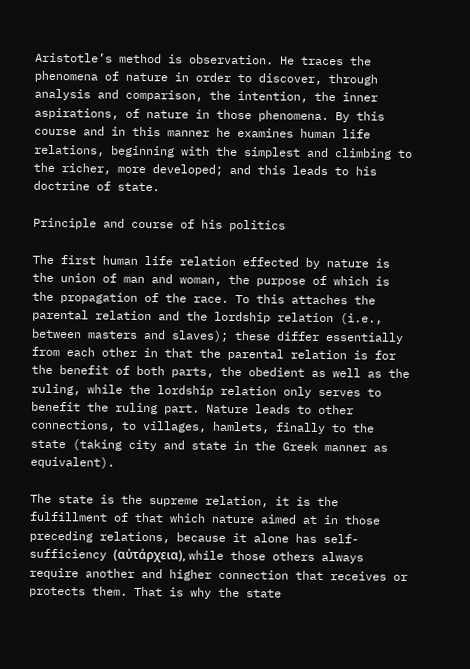Aristotle’s method is observation. He traces the phenomena of nature in order to discover, through analysis and comparison, the intention, the inner aspirations, of nature in those phenomena. By this course and in this manner he examines human life relations, beginning with the simplest and climbing to the richer, more developed; and this leads to his doctrine of state.

Principle and course of his politics

The first human life relation effected by nature is the union of man and woman, the purpose of which is the propagation of the race. To this attaches the parental relation and the lordship relation (i.e., between masters and slaves); these differ essentially from each other in that the parental relation is for the benefit of both parts, the obedient as well as the ruling, while the lordship relation only serves to benefit the ruling part. Nature leads to other connections, to villages, hamlets, finally to the state (taking city and state in the Greek manner as equivalent).

The state is the supreme relation, it is the fulfillment of that which nature aimed at in those preceding relations, because it alone has self-sufficiency (αὐτάρχεια), while those others always require another and higher connection that receives or protects them. That is why the state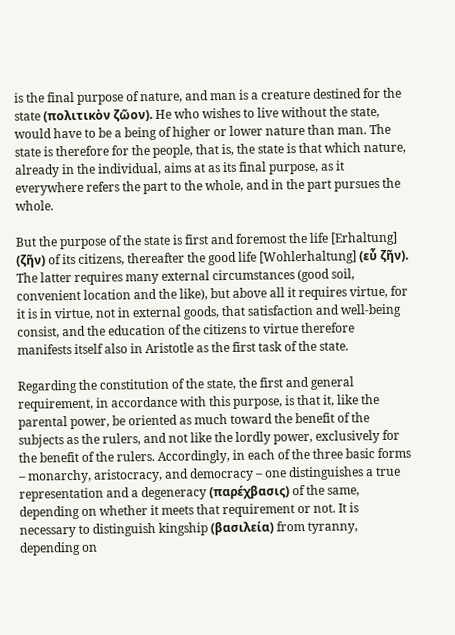is the final purpose of nature, and man is a creature destined for the state (πολιτικὸν ζῶον). He who wishes to live without the state, would have to be a being of higher or lower nature than man. The state is therefore for the people, that is, the state is that which nature, already in the individual, aims at as its final purpose, as it everywhere refers the part to the whole, and in the part pursues the whole.

But the purpose of the state is first and foremost the life [Erhaltung] (ζῆν) of its citizens, thereafter the good life [Wohlerhaltung] (εὖ ζῆν). The latter requires many external circumstances (good soil, convenient location and the like), but above all it requires virtue, for it is in virtue, not in external goods, that satisfaction and well-being consist, and the education of the citizens to virtue therefore manifests itself also in Aristotle as the first task of the state.

Regarding the constitution of the state, the first and general requirement, in accordance with this purpose, is that it, like the parental power, be oriented as much toward the benefit of the subjects as the rulers, and not like the lordly power, exclusively for the benefit of the rulers. Accordingly, in each of the three basic forms – monarchy, aristocracy, and democracy – one distinguishes a true representation and a degeneracy (παρέχβασις) of the same, depending on whether it meets that requirement or not. It is necessary to distinguish kingship (βασιλεία) from tyranny, depending on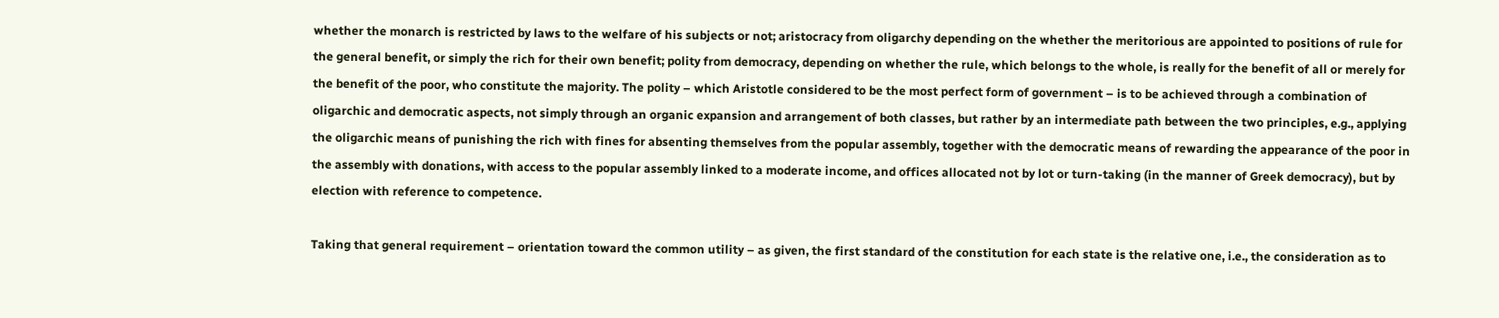whether the monarch is restricted by laws to the welfare of his subjects or not; aristocracy from oligarchy depending on the whether the meritorious are appointed to positions of rule for the general benefit, or simply the rich for their own benefit; polity from democracy, depending on whether the rule, which belongs to the whole, is really for the benefit of all or merely for the benefit of the poor, who constitute the majority. The polity – which Aristotle considered to be the most perfect form of government – is to be achieved through a combination of oligarchic and democratic aspects, not simply through an organic expansion and arrangement of both classes, but rather by an intermediate path between the two principles, e.g., applying the oligarchic means of punishing the rich with fines for absenting themselves from the popular assembly, together with the democratic means of rewarding the appearance of the poor in the assembly with donations, with access to the popular assembly linked to a moderate income, and offices allocated not by lot or turn-taking (in the manner of Greek democracy), but by election with reference to competence.

Taking that general requirement – orientation toward the common utility – as given, the first standard of the constitution for each state is the relative one, i.e., the consideration as to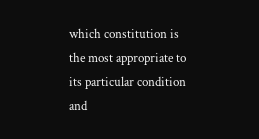which constitution is the most appropriate to its particular condition and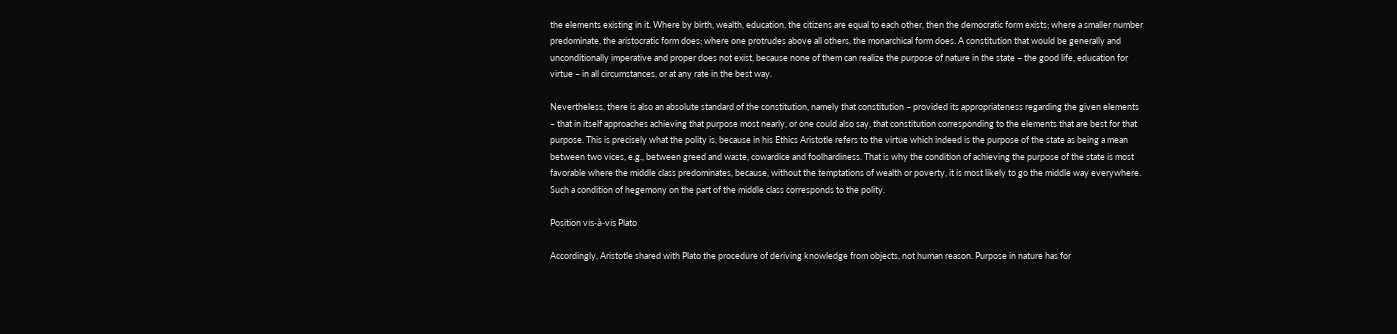the elements existing in it. Where by birth, wealth, education, the citizens are equal to each other, then the democratic form exists; where a smaller number predominate, the aristocratic form does; where one protrudes above all others, the monarchical form does. A constitution that would be generally and unconditionally imperative and proper does not exist, because none of them can realize the purpose of nature in the state – the good life, education for virtue – in all circumstances, or at any rate in the best way.

Nevertheless, there is also an absolute standard of the constitution, namely that constitution – provided its appropriateness regarding the given elements – that in itself approaches achieving that purpose most nearly, or one could also say, that constitution corresponding to the elements that are best for that purpose. This is precisely what the polity is, because in his Ethics Aristotle refers to the virtue which indeed is the purpose of the state as being a mean between two vices, e.g., between greed and waste, cowardice and foolhardiness. That is why the condition of achieving the purpose of the state is most favorable where the middle class predominates, because, without the temptations of wealth or poverty, it is most likely to go the middle way everywhere. Such a condition of hegemony on the part of the middle class corresponds to the polity.

Position vis-à-vis Plato

Accordingly, Aristotle shared with Plato the procedure of deriving knowledge from objects, not human reason. Purpose in nature has for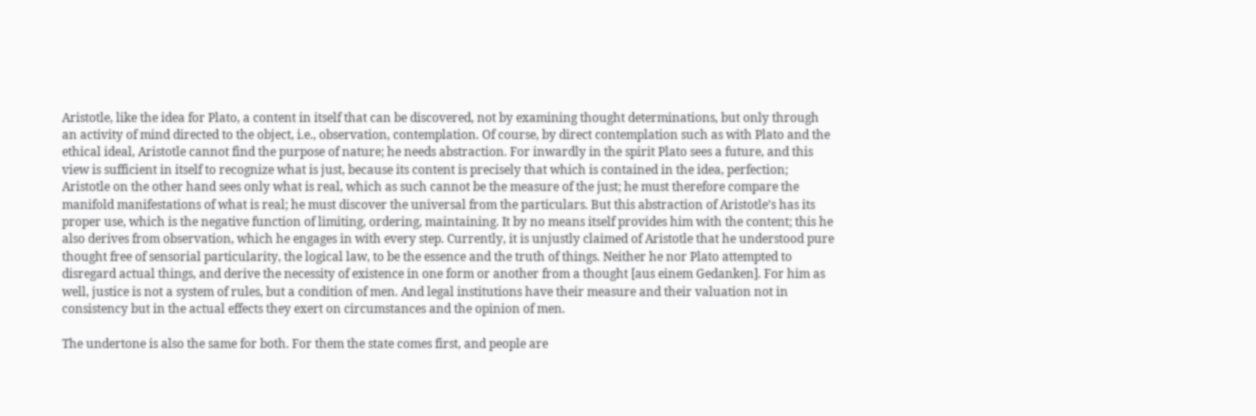Aristotle, like the idea for Plato, a content in itself that can be discovered, not by examining thought determinations, but only through an activity of mind directed to the object, i.e., observation, contemplation. Of course, by direct contemplation such as with Plato and the ethical ideal, Aristotle cannot find the purpose of nature; he needs abstraction. For inwardly in the spirit Plato sees a future, and this view is sufficient in itself to recognize what is just, because its content is precisely that which is contained in the idea, perfection; Aristotle on the other hand sees only what is real, which as such cannot be the measure of the just; he must therefore compare the manifold manifestations of what is real; he must discover the universal from the particulars. But this abstraction of Aristotle’s has its proper use, which is the negative function of limiting, ordering, maintaining. It by no means itself provides him with the content; this he also derives from observation, which he engages in with every step. Currently, it is unjustly claimed of Aristotle that he understood pure thought free of sensorial particularity, the logical law, to be the essence and the truth of things. Neither he nor Plato attempted to disregard actual things, and derive the necessity of existence in one form or another from a thought [aus einem Gedanken]. For him as well, justice is not a system of rules, but a condition of men. And legal institutions have their measure and their valuation not in consistency but in the actual effects they exert on circumstances and the opinion of men.

The undertone is also the same for both. For them the state comes first, and people are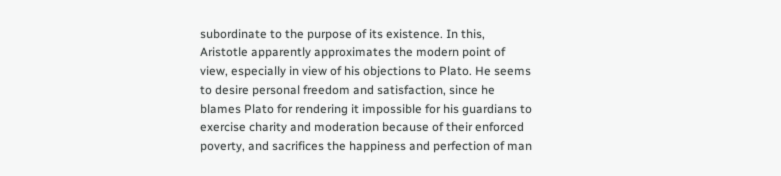subordinate to the purpose of its existence. In this, Aristotle apparently approximates the modern point of view, especially in view of his objections to Plato. He seems to desire personal freedom and satisfaction, since he blames Plato for rendering it impossible for his guardians to exercise charity and moderation because of their enforced poverty, and sacrifices the happiness and perfection of man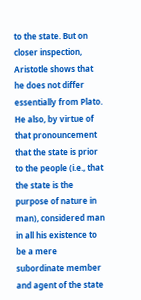to the state. But on closer inspection, Aristotle shows that he does not differ essentially from Plato. He also, by virtue of that pronouncement that the state is prior to the people (i.e., that the state is the purpose of nature in man), considered man in all his existence to be a mere subordinate member and agent of the state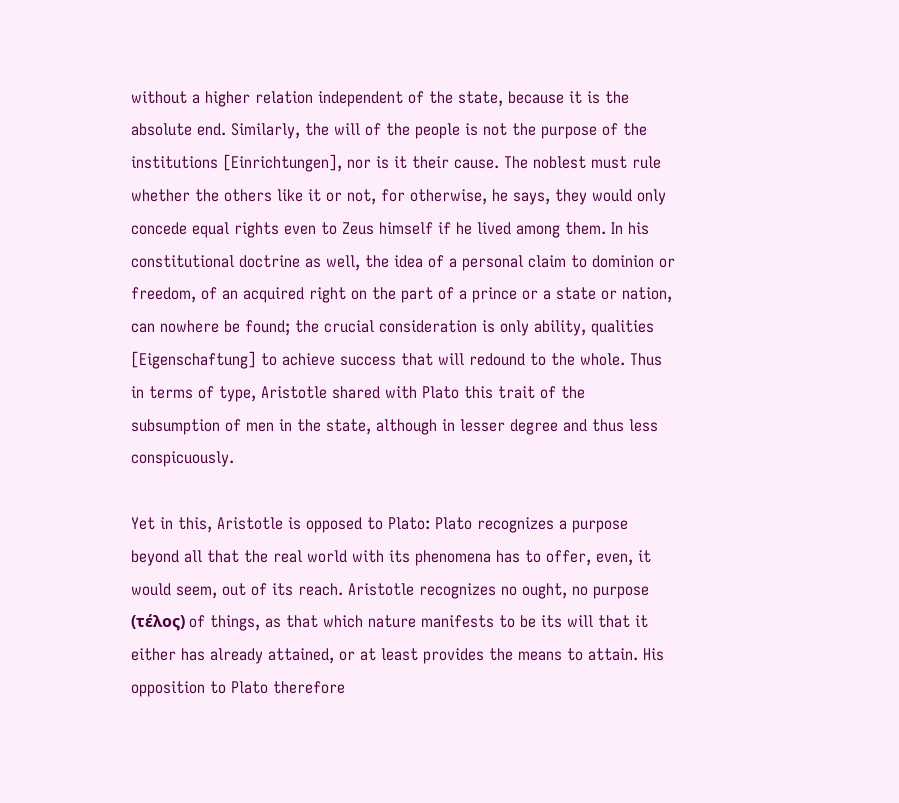without a higher relation independent of the state, because it is the absolute end. Similarly, the will of the people is not the purpose of the institutions [Einrichtungen], nor is it their cause. The noblest must rule whether the others like it or not, for otherwise, he says, they would only concede equal rights even to Zeus himself if he lived among them. In his constitutional doctrine as well, the idea of a personal claim to dominion or freedom, of an acquired right on the part of a prince or a state or nation, can nowhere be found; the crucial consideration is only ability, qualities [Eigenschaftung] to achieve success that will redound to the whole. Thus in terms of type, Aristotle shared with Plato this trait of the subsumption of men in the state, although in lesser degree and thus less conspicuously.

Yet in this, Aristotle is opposed to Plato: Plato recognizes a purpose beyond all that the real world with its phenomena has to offer, even, it would seem, out of its reach. Aristotle recognizes no ought, no purpose (τέλος) of things, as that which nature manifests to be its will that it either has already attained, or at least provides the means to attain. His opposition to Plato therefore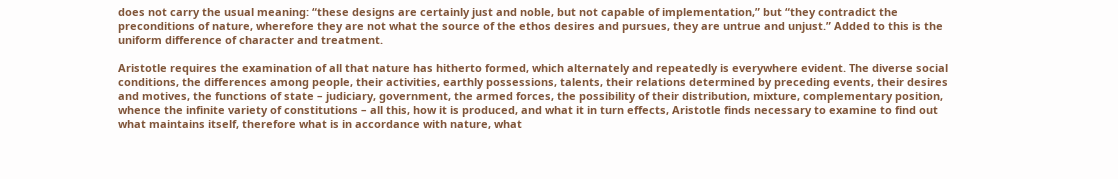does not carry the usual meaning: “these designs are certainly just and noble, but not capable of implementation,” but “they contradict the preconditions of nature, wherefore they are not what the source of the ethos desires and pursues, they are untrue and unjust.” Added to this is the uniform difference of character and treatment.

Aristotle requires the examination of all that nature has hitherto formed, which alternately and repeatedly is everywhere evident. The diverse social conditions, the differences among people, their activities, earthly possessions, talents, their relations determined by preceding events, their desires and motives, the functions of state – judiciary, government, the armed forces, the possibility of their distribution, mixture, complementary position, whence the infinite variety of constitutions – all this, how it is produced, and what it in turn effects, Aristotle finds necessary to examine to find out what maintains itself, therefore what is in accordance with nature, what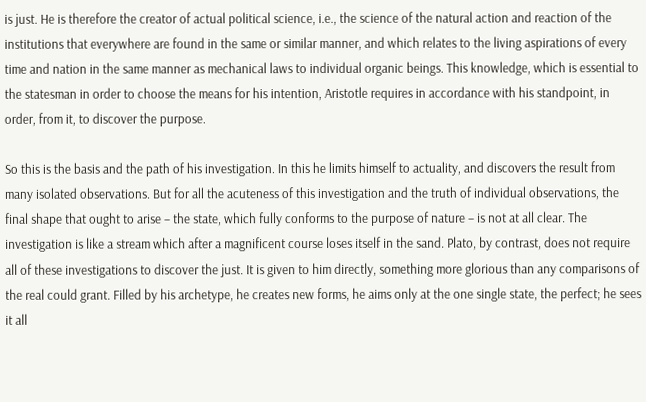is just. He is therefore the creator of actual political science, i.e., the science of the natural action and reaction of the institutions that everywhere are found in the same or similar manner, and which relates to the living aspirations of every time and nation in the same manner as mechanical laws to individual organic beings. This knowledge, which is essential to the statesman in order to choose the means for his intention, Aristotle requires in accordance with his standpoint, in order, from it, to discover the purpose.

So this is the basis and the path of his investigation. In this he limits himself to actuality, and discovers the result from many isolated observations. But for all the acuteness of this investigation and the truth of individual observations, the final shape that ought to arise – the state, which fully conforms to the purpose of nature – is not at all clear. The investigation is like a stream which after a magnificent course loses itself in the sand. Plato, by contrast, does not require all of these investigations to discover the just. It is given to him directly, something more glorious than any comparisons of the real could grant. Filled by his archetype, he creates new forms, he aims only at the one single state, the perfect; he sees it all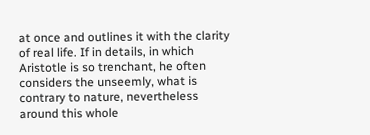at once and outlines it with the clarity of real life. If in details, in which Aristotle is so trenchant, he often considers the unseemly, what is contrary to nature, nevertheless around this whole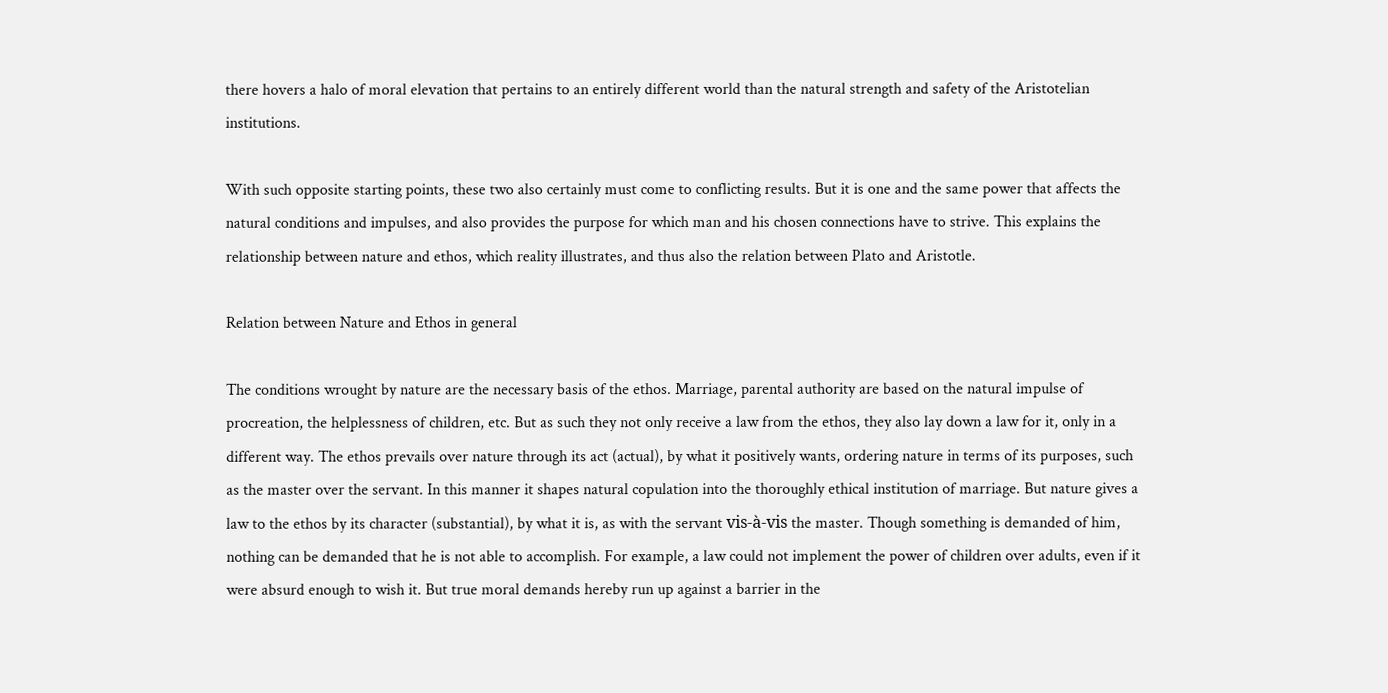there hovers a halo of moral elevation that pertains to an entirely different world than the natural strength and safety of the Aristotelian institutions.

With such opposite starting points, these two also certainly must come to conflicting results. But it is one and the same power that affects the natural conditions and impulses, and also provides the purpose for which man and his chosen connections have to strive. This explains the relationship between nature and ethos, which reality illustrates, and thus also the relation between Plato and Aristotle.

Relation between Nature and Ethos in general

The conditions wrought by nature are the necessary basis of the ethos. Marriage, parental authority are based on the natural impulse of procreation, the helplessness of children, etc. But as such they not only receive a law from the ethos, they also lay down a law for it, only in a different way. The ethos prevails over nature through its act (actual), by what it positively wants, ordering nature in terms of its purposes, such as the master over the servant. In this manner it shapes natural copulation into the thoroughly ethical institution of marriage. But nature gives a law to the ethos by its character (substantial), by what it is, as with the servant vis-à-vis the master. Though something is demanded of him, nothing can be demanded that he is not able to accomplish. For example, a law could not implement the power of children over adults, even if it were absurd enough to wish it. But true moral demands hereby run up against a barrier in the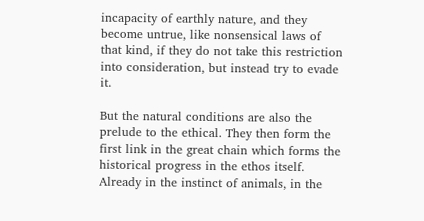incapacity of earthly nature, and they become untrue, like nonsensical laws of that kind, if they do not take this restriction into consideration, but instead try to evade it.

But the natural conditions are also the prelude to the ethical. They then form the first link in the great chain which forms the historical progress in the ethos itself. Already in the instinct of animals, in the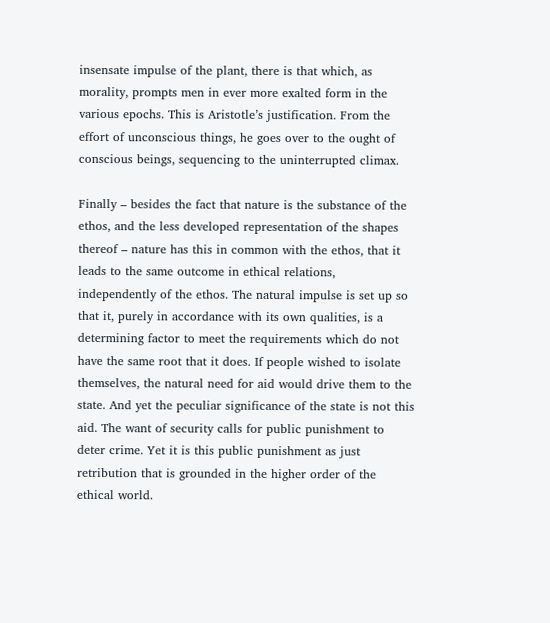insensate impulse of the plant, there is that which, as morality, prompts men in ever more exalted form in the various epochs. This is Aristotle’s justification. From the effort of unconscious things, he goes over to the ought of conscious beings, sequencing to the uninterrupted climax.

Finally – besides the fact that nature is the substance of the ethos, and the less developed representation of the shapes thereof – nature has this in common with the ethos, that it leads to the same outcome in ethical relations, independently of the ethos. The natural impulse is set up so that it, purely in accordance with its own qualities, is a determining factor to meet the requirements which do not have the same root that it does. If people wished to isolate themselves, the natural need for aid would drive them to the state. And yet the peculiar significance of the state is not this aid. The want of security calls for public punishment to deter crime. Yet it is this public punishment as just retribution that is grounded in the higher order of the ethical world.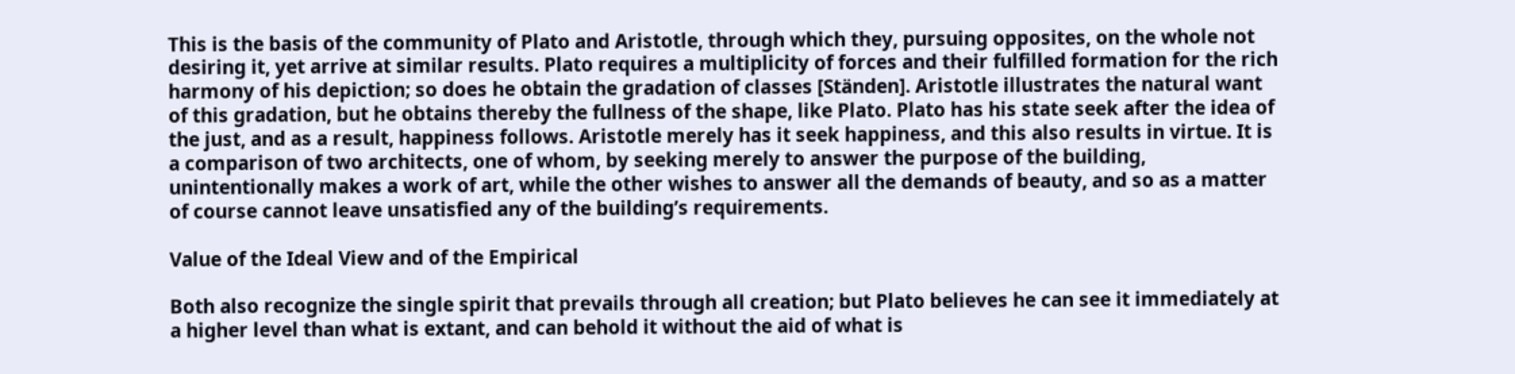This is the basis of the community of Plato and Aristotle, through which they, pursuing opposites, on the whole not desiring it, yet arrive at similar results. Plato requires a multiplicity of forces and their fulfilled formation for the rich harmony of his depiction; so does he obtain the gradation of classes [Ständen]. Aristotle illustrates the natural want of this gradation, but he obtains thereby the fullness of the shape, like Plato. Plato has his state seek after the idea of the just, and as a result, happiness follows. Aristotle merely has it seek happiness, and this also results in virtue. It is a comparison of two architects, one of whom, by seeking merely to answer the purpose of the building, unintentionally makes a work of art, while the other wishes to answer all the demands of beauty, and so as a matter of course cannot leave unsatisfied any of the building’s requirements.

Value of the Ideal View and of the Empirical

Both also recognize the single spirit that prevails through all creation; but Plato believes he can see it immediately at a higher level than what is extant, and can behold it without the aid of what is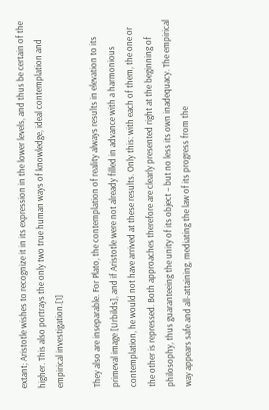extant; Aristotle wishes to recognize it in its expression in the lower levels, and thus be certain of the higher. This also portrays the only two true human ways of knowledge, ideal contemplation and empirical investigation.[1]

They also are inseparable. For Plato, the contemplation of reality always results in elevation to its primeval image [Urbilds], and if Aristotle were not already filled in advance with a harmonious contemplation, he would not have arrived at these results. Only this: with each of them, the one or the other is repressed. Both approaches therefore are clearly presented right at the beginning of philosophy, thus guaranteeing the unity of its object – but no less its own inadequacy. The empirical way appears safe and all-attaining, mediating the law of its progress from the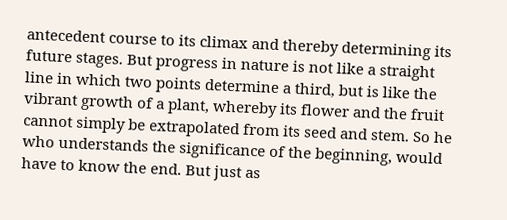antecedent course to its climax and thereby determining its future stages. But progress in nature is not like a straight line in which two points determine a third, but is like the vibrant growth of a plant, whereby its flower and the fruit cannot simply be extrapolated from its seed and stem. So he who understands the significance of the beginning, would have to know the end. But just as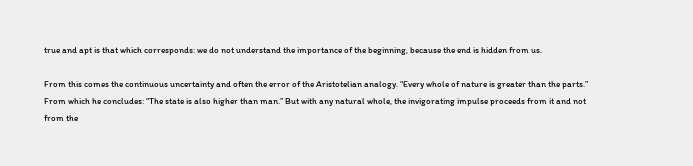true and apt is that which corresponds: we do not understand the importance of the beginning, because the end is hidden from us.

From this comes the continuous uncertainty and often the error of the Aristotelian analogy. “Every whole of nature is greater than the parts.” From which he concludes: “The state is also higher than man.” But with any natural whole, the invigorating impulse proceeds from it and not from the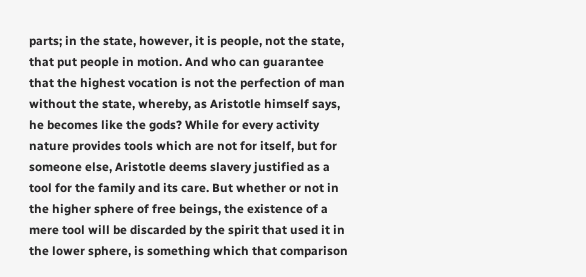parts; in the state, however, it is people, not the state, that put people in motion. And who can guarantee that the highest vocation is not the perfection of man without the state, whereby, as Aristotle himself says, he becomes like the gods? While for every activity nature provides tools which are not for itself, but for someone else, Aristotle deems slavery justified as a tool for the family and its care. But whether or not in the higher sphere of free beings, the existence of a mere tool will be discarded by the spirit that used it in the lower sphere, is something which that comparison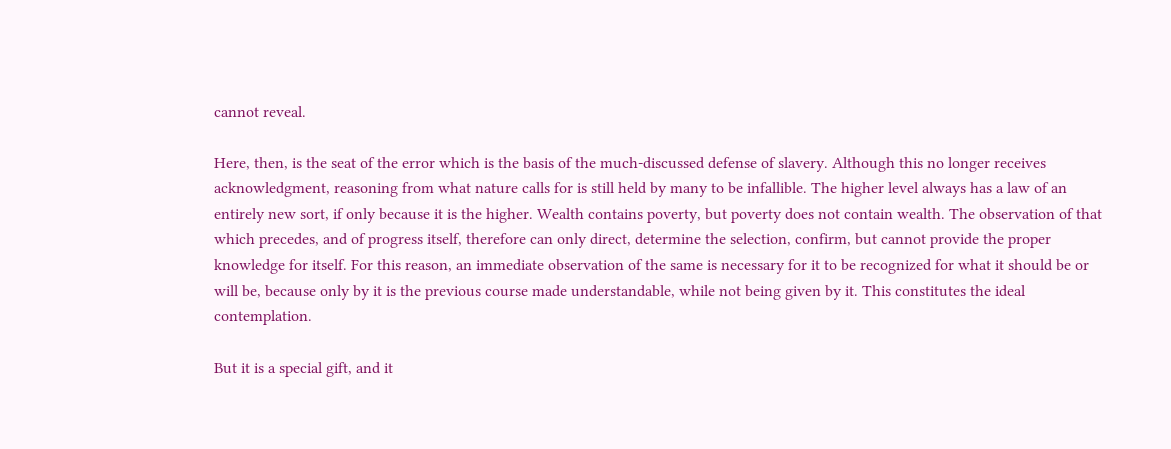cannot reveal.

Here, then, is the seat of the error which is the basis of the much-discussed defense of slavery. Although this no longer receives acknowledgment, reasoning from what nature calls for is still held by many to be infallible. The higher level always has a law of an entirely new sort, if only because it is the higher. Wealth contains poverty, but poverty does not contain wealth. The observation of that which precedes, and of progress itself, therefore can only direct, determine the selection, confirm, but cannot provide the proper knowledge for itself. For this reason, an immediate observation of the same is necessary for it to be recognized for what it should be or will be, because only by it is the previous course made understandable, while not being given by it. This constitutes the ideal contemplation.

But it is a special gift, and it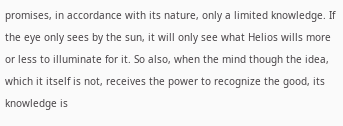promises, in accordance with its nature, only a limited knowledge. If the eye only sees by the sun, it will only see what Helios wills more or less to illuminate for it. So also, when the mind though the idea, which it itself is not, receives the power to recognize the good, its knowledge is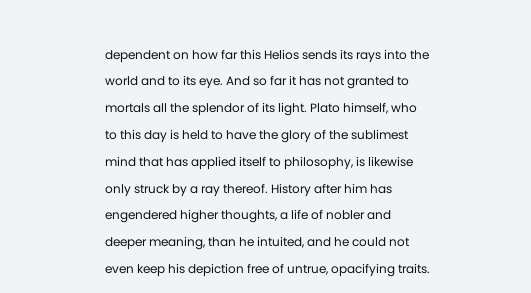dependent on how far this Helios sends its rays into the world and to its eye. And so far it has not granted to mortals all the splendor of its light. Plato himself, who to this day is held to have the glory of the sublimest mind that has applied itself to philosophy, is likewise only struck by a ray thereof. History after him has engendered higher thoughts, a life of nobler and deeper meaning, than he intuited, and he could not even keep his depiction free of untrue, opacifying traits.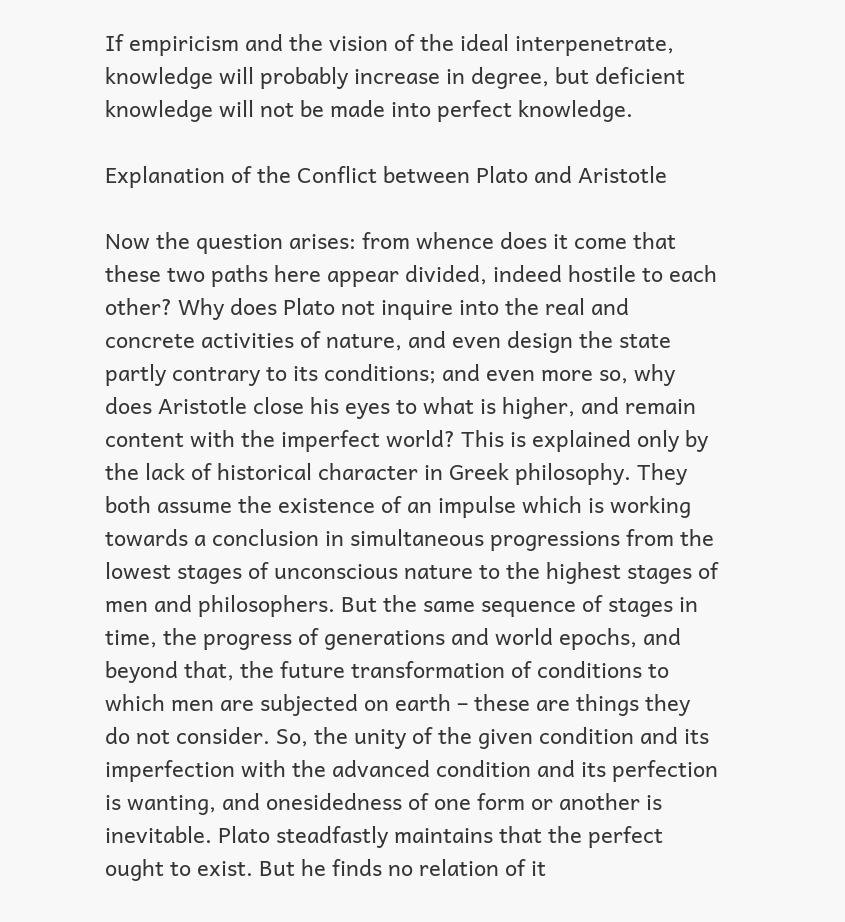If empiricism and the vision of the ideal interpenetrate, knowledge will probably increase in degree, but deficient knowledge will not be made into perfect knowledge.

Explanation of the Conflict between Plato and Aristotle

Now the question arises: from whence does it come that these two paths here appear divided, indeed hostile to each other? Why does Plato not inquire into the real and concrete activities of nature, and even design the state partly contrary to its conditions; and even more so, why does Aristotle close his eyes to what is higher, and remain content with the imperfect world? This is explained only by the lack of historical character in Greek philosophy. They both assume the existence of an impulse which is working towards a conclusion in simultaneous progressions from the lowest stages of unconscious nature to the highest stages of men and philosophers. But the same sequence of stages in time, the progress of generations and world epochs, and beyond that, the future transformation of conditions to which men are subjected on earth – these are things they do not consider. So, the unity of the given condition and its imperfection with the advanced condition and its perfection is wanting, and onesidedness of one form or another is inevitable. Plato steadfastly maintains that the perfect ought to exist. But he finds no relation of it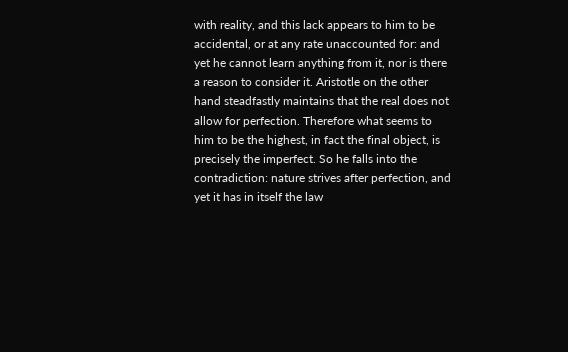with reality, and this lack appears to him to be accidental, or at any rate unaccounted for: and yet he cannot learn anything from it, nor is there a reason to consider it. Aristotle on the other hand steadfastly maintains that the real does not allow for perfection. Therefore what seems to him to be the highest, in fact the final object, is precisely the imperfect. So he falls into the contradiction: nature strives after perfection, and yet it has in itself the law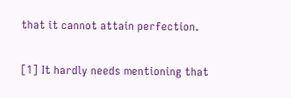that it cannot attain perfection.

[1] It hardly needs mentioning that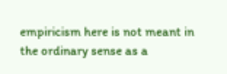empiricism here is not meant in the ordinary sense as a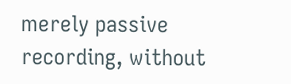merely passive recording, without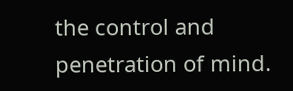the control and penetration of mind.